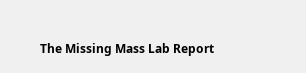The Missing Mass Lab Report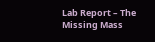Lab Report – The Missing Mass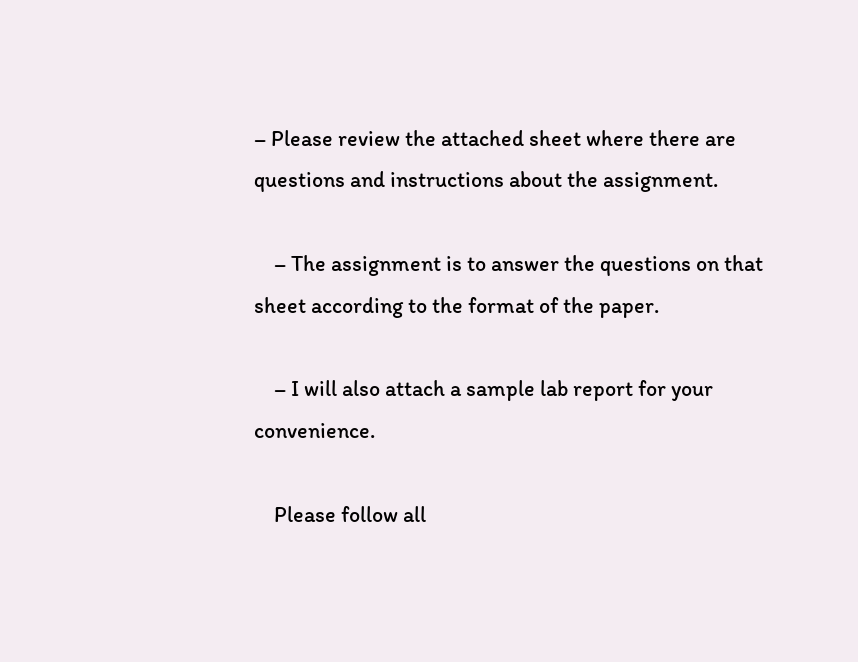– Please review the attached sheet where there are questions and instructions about the assignment.

    – The assignment is to answer the questions on that sheet according to the format of the paper.

    – I will also attach a sample lab report for your convenience.

    Please follow all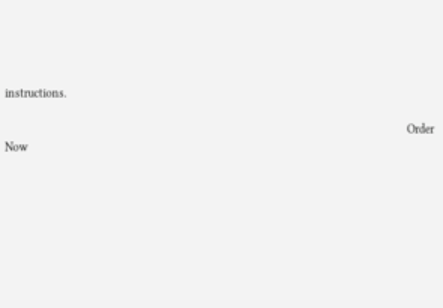instructions.

                                                                                                                                      Order Now